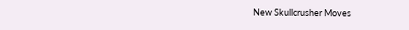New Skullcrusher Moves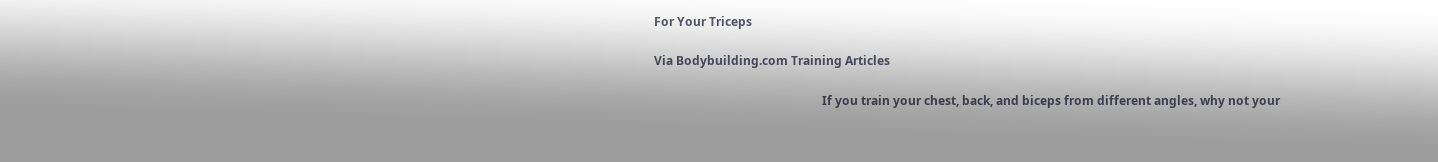For Your Triceps

Via Bodybuilding.com Training Articles

                                                        If you train your chest, back, and biceps from different angles, why not your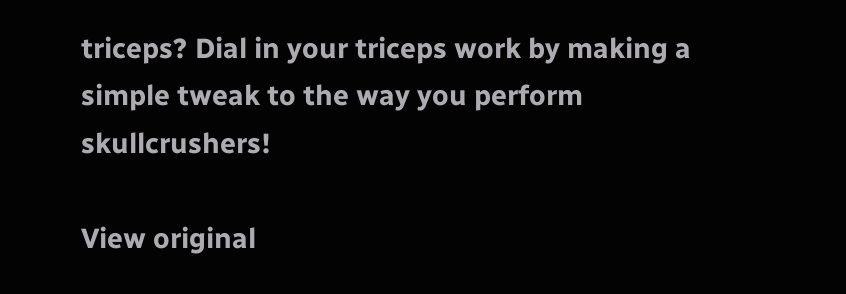triceps? Dial in your triceps work by making a simple tweak to the way you perform skullcrushers!

View original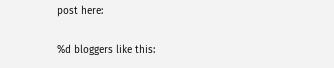post here:

%d bloggers like this: